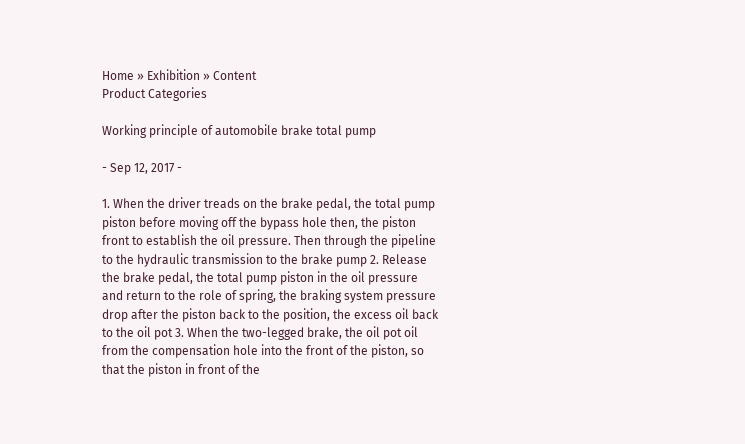Home » Exhibition » Content
Product Categories

Working principle of automobile brake total pump

- Sep 12, 2017 -

1. When the driver treads on the brake pedal, the total pump piston before moving off the bypass hole then, the piston front to establish the oil pressure. Then through the pipeline to the hydraulic transmission to the brake pump 2. Release the brake pedal, the total pump piston in the oil pressure and return to the role of spring, the braking system pressure drop after the piston back to the position, the excess oil back to the oil pot 3. When the two-legged brake, the oil pot oil from the compensation hole into the front of the piston, so that the piston in front of the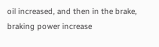oil increased, and then in the brake, braking power increase